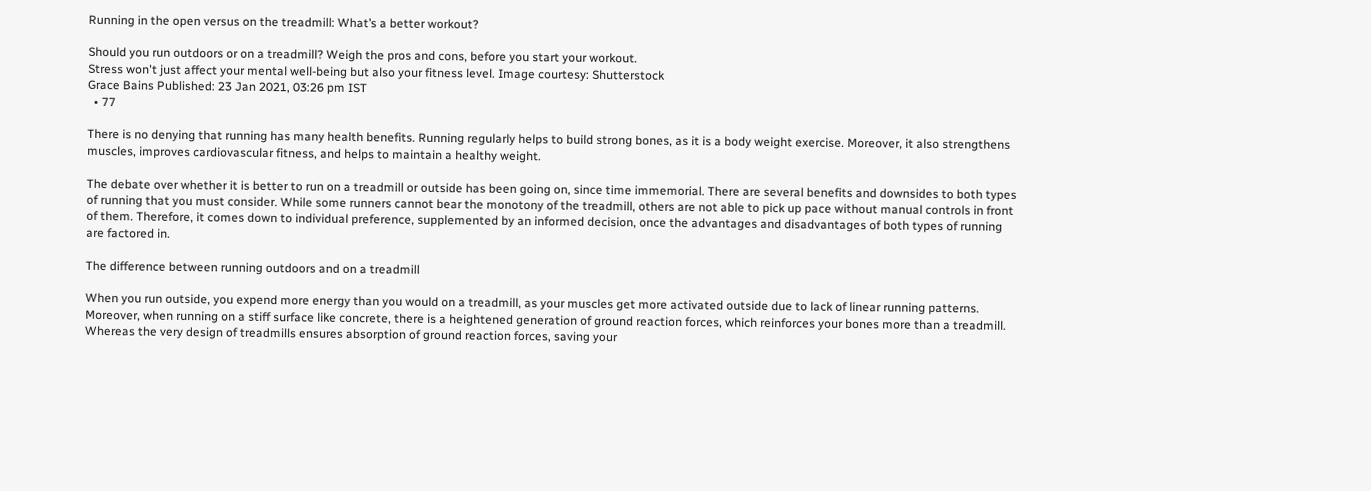Running in the open versus on the treadmill: What’s a better workout?

Should you run outdoors or on a treadmill? Weigh the pros and cons, before you start your workout.
Stress won't just affect your mental well-being but also your fitness level. Image courtesy: Shutterstock
Grace Bains Published: 23 Jan 2021, 03:26 pm IST
  • 77

There is no denying that running has many health benefits. Running regularly helps to build strong bones, as it is a body weight exercise. Moreover, it also strengthens muscles, improves cardiovascular fitness, and helps to maintain a healthy weight.

The debate over whether it is better to run on a treadmill or outside has been going on, since time immemorial. There are several benefits and downsides to both types of running that you must consider. While some runners cannot bear the monotony of the treadmill, others are not able to pick up pace without manual controls in front of them. Therefore, it comes down to individual preference, supplemented by an informed decision, once the advantages and disadvantages of both types of running are factored in.

The difference between running outdoors and on a treadmill

When you run outside, you expend more energy than you would on a treadmill, as your muscles get more activated outside due to lack of linear running patterns. Moreover, when running on a stiff surface like concrete, there is a heightened generation of ground reaction forces, which reinforces your bones more than a treadmill. Whereas the very design of treadmills ensures absorption of ground reaction forces, saving your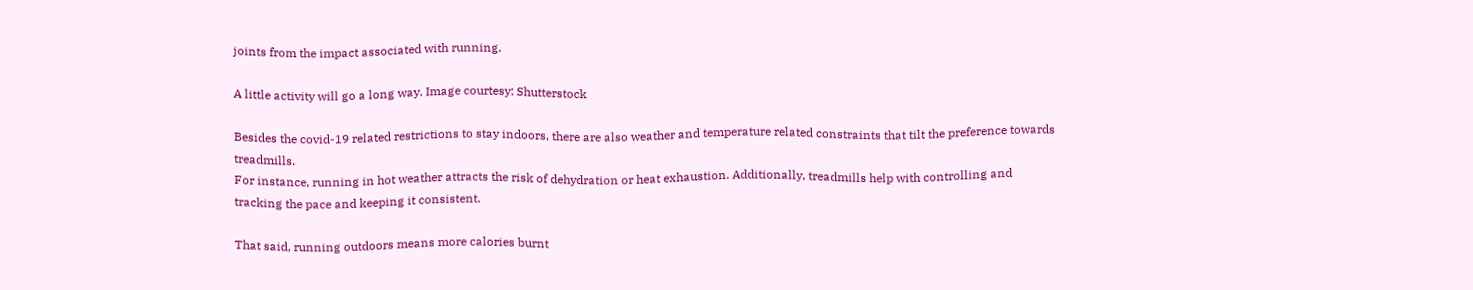joints from the impact associated with running.

A little activity will go a long way. Image courtesy: Shutterstock

Besides the covid-19 related restrictions to stay indoors, there are also weather and temperature related constraints that tilt the preference towards treadmills.
For instance, running in hot weather attracts the risk of dehydration or heat exhaustion. Additionally, treadmills help with controlling and tracking the pace and keeping it consistent.

That said, running outdoors means more calories burnt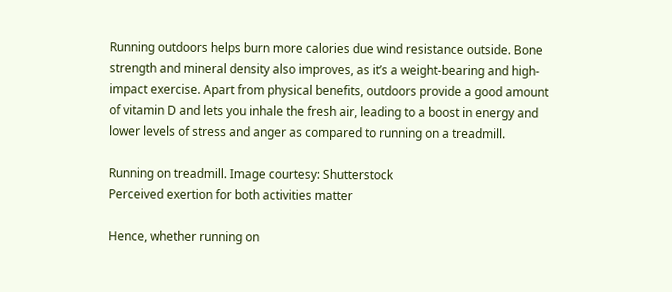Running outdoors helps burn more calories due wind resistance outside. Bone strength and mineral density also improves, as it’s a weight-bearing and high-impact exercise. Apart from physical benefits, outdoors provide a good amount of vitamin D and lets you inhale the fresh air, leading to a boost in energy and lower levels of stress and anger as compared to running on a treadmill.

Running on treadmill. Image courtesy: Shutterstock
Perceived exertion for both activities matter

Hence, whether running on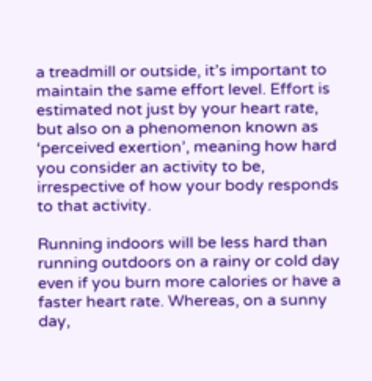a treadmill or outside, it’s important to maintain the same effort level. Effort is estimated not just by your heart rate, but also on a phenomenon known as ‘perceived exertion’, meaning how hard you consider an activity to be, irrespective of how your body responds to that activity.

Running indoors will be less hard than running outdoors on a rainy or cold day even if you burn more calories or have a faster heart rate. Whereas, on a sunny day,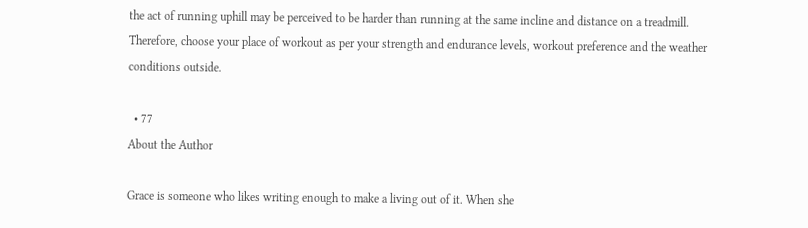the act of running uphill may be perceived to be harder than running at the same incline and distance on a treadmill. Therefore, choose your place of workout as per your strength and endurance levels, workout preference and the weather conditions outside.

  • 77
About the Author

Grace is someone who likes writing enough to make a living out of it. When she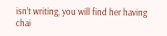isn’t writing, you will find her having chai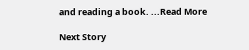and reading a book. ...Read More

Next Story